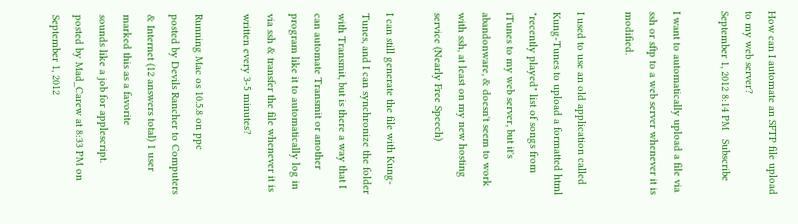How can I automate an SFTP file upload to my web server?
September 1, 2012 8:14 PM   Subscribe

I want to automatically upload a file via ssh or sftp to a web server whenever it is modified.

I used to use an old application called Kung-Tunes to upload a formatted html "recently played" list of songs from iTunes to my web server, but it's abandonware, & doesn't seem to work with ssh, at least on my new hosting service (Nearly Free Speech)

I can still generate the file with Kung-Tunes, and I can synchronize the folder with Transmit, but is there a way that I can automate Transmit or another program like it to automatically log in via ssh & transfer the file whenever it is written every 3-5 minutes?

Running Mac os 10.5.8 on ppc
posted by Devils Rancher to Computers & Internet (12 answers total) 1 user marked this as a favorite
sounds like a job for applescript.
posted by Mad_Carew at 8:33 PM on September 1, 2012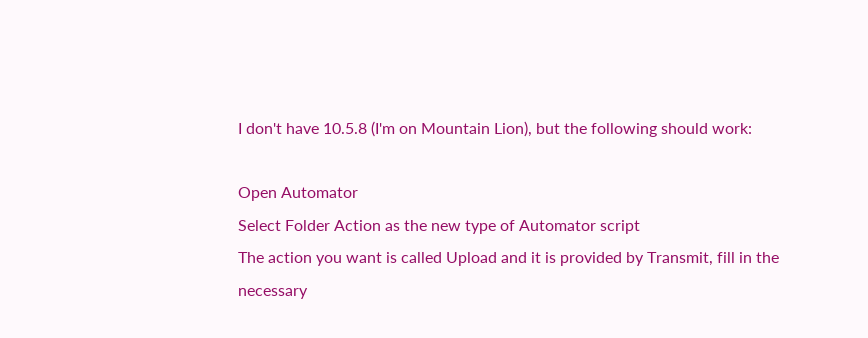I don't have 10.5.8 (I'm on Mountain Lion), but the following should work:

Open Automator
Select Folder Action as the new type of Automator script
The action you want is called Upload and it is provided by Transmit, fill in the necessary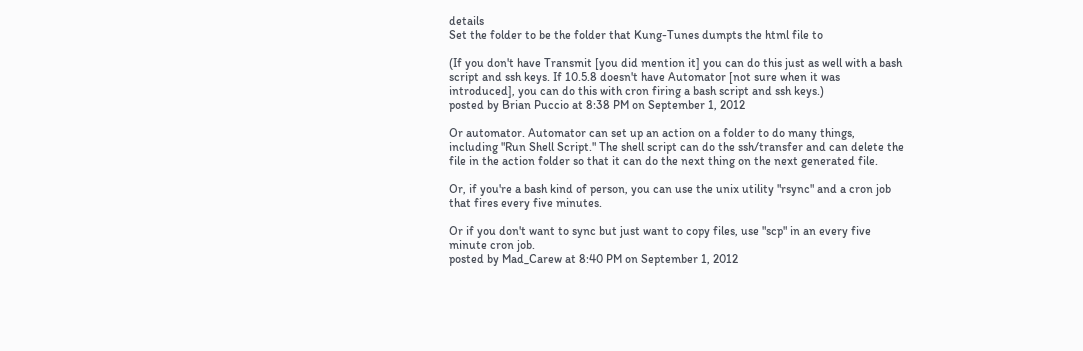details
Set the folder to be the folder that Kung-Tunes dumpts the html file to

(If you don't have Transmit [you did mention it] you can do this just as well with a bash script and ssh keys. If 10.5.8 doesn't have Automator [not sure when it was introduced], you can do this with cron firing a bash script and ssh keys.)
posted by Brian Puccio at 8:38 PM on September 1, 2012

Or automator. Automator can set up an action on a folder to do many things, including "Run Shell Script." The shell script can do the ssh/transfer and can delete the file in the action folder so that it can do the next thing on the next generated file.

Or, if you're a bash kind of person, you can use the unix utility "rsync" and a cron job that fires every five minutes.

Or if you don't want to sync but just want to copy files, use "scp" in an every five minute cron job.
posted by Mad_Carew at 8:40 PM on September 1, 2012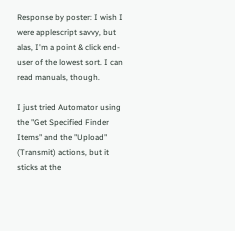Response by poster: I wish I were applescript savvy, but alas, I'm a point & click end-user of the lowest sort. I can read manuals, though.

I just tried Automator using the "Get Specified Finder Items" and the "Upload" (Transmit) actions, but it sticks at the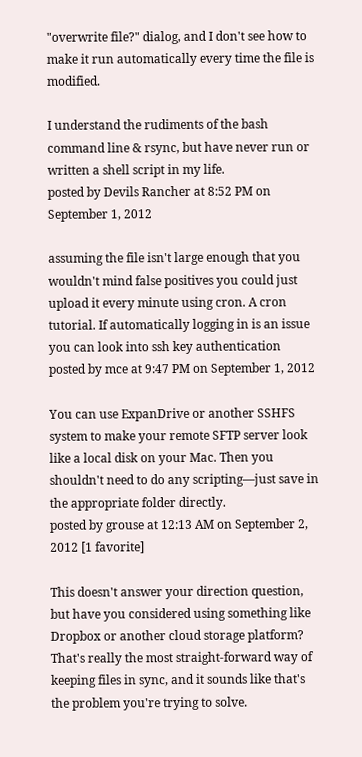"overwrite file?" dialog, and I don't see how to make it run automatically every time the file is modified.

I understand the rudiments of the bash command line & rsync, but have never run or written a shell script in my life.
posted by Devils Rancher at 8:52 PM on September 1, 2012

assuming the file isn't large enough that you wouldn't mind false positives you could just upload it every minute using cron. A cron tutorial. If automatically logging in is an issue you can look into ssh key authentication
posted by mce at 9:47 PM on September 1, 2012

You can use ExpanDrive or another SSHFS system to make your remote SFTP server look like a local disk on your Mac. Then you shouldn't need to do any scripting—just save in the appropriate folder directly.
posted by grouse at 12:13 AM on September 2, 2012 [1 favorite]

This doesn't answer your direction question, but have you considered using something like Dropbox or another cloud storage platform? That's really the most straight-forward way of keeping files in sync, and it sounds like that's the problem you're trying to solve.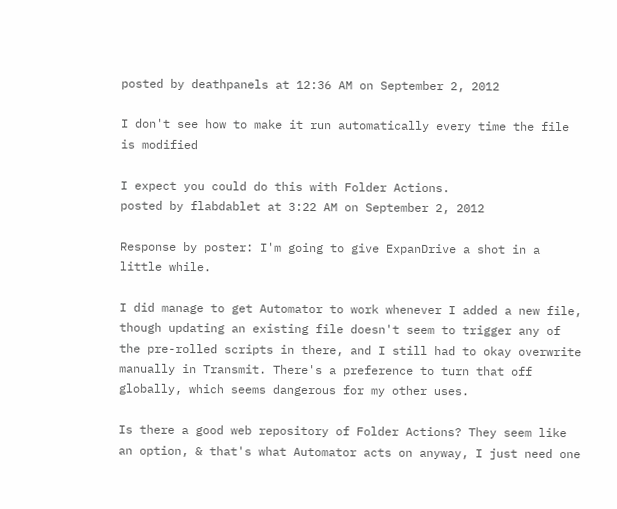posted by deathpanels at 12:36 AM on September 2, 2012

I don't see how to make it run automatically every time the file is modified

I expect you could do this with Folder Actions.
posted by flabdablet at 3:22 AM on September 2, 2012

Response by poster: I'm going to give ExpanDrive a shot in a little while.

I did manage to get Automator to work whenever I added a new file, though updating an existing file doesn't seem to trigger any of the pre-rolled scripts in there, and I still had to okay overwrite manually in Transmit. There's a preference to turn that off globally, which seems dangerous for my other uses.

Is there a good web repository of Folder Actions? They seem like an option, & that's what Automator acts on anyway, I just need one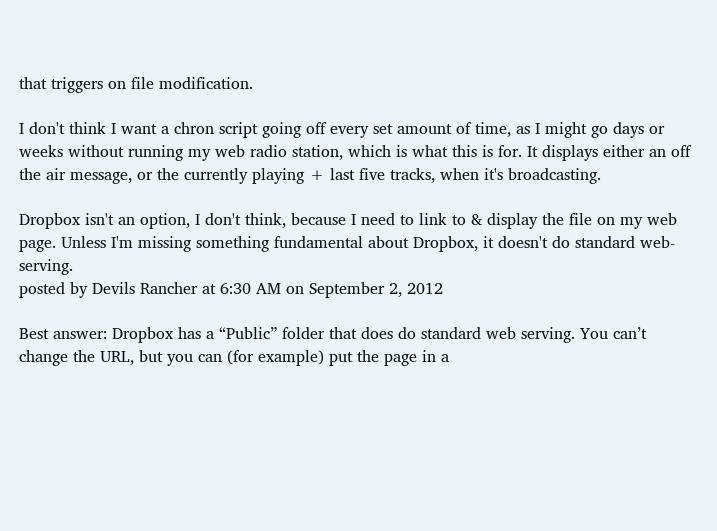that triggers on file modification.

I don't think I want a chron script going off every set amount of time, as I might go days or weeks without running my web radio station, which is what this is for. It displays either an off the air message, or the currently playing + last five tracks, when it's broadcasting.

Dropbox isn't an option, I don't think, because I need to link to & display the file on my web page. Unless I'm missing something fundamental about Dropbox, it doesn't do standard web-serving.
posted by Devils Rancher at 6:30 AM on September 2, 2012

Best answer: Dropbox has a “Public” folder that does do standard web serving. You can’t change the URL, but you can (for example) put the page in a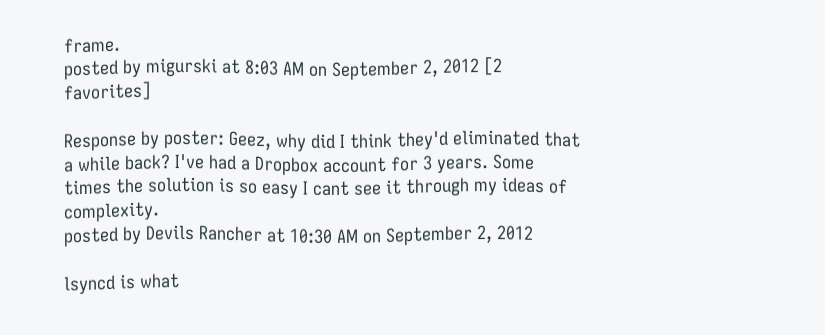frame.
posted by migurski at 8:03 AM on September 2, 2012 [2 favorites]

Response by poster: Geez, why did I think they'd eliminated that a while back? I've had a Dropbox account for 3 years. Some times the solution is so easy I cant see it through my ideas of complexity.
posted by Devils Rancher at 10:30 AM on September 2, 2012

lsyncd is what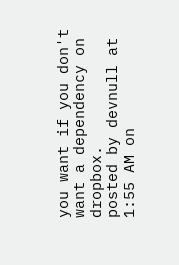you want if you don't want a dependency on dropbox.
posted by devnull at 1:55 AM on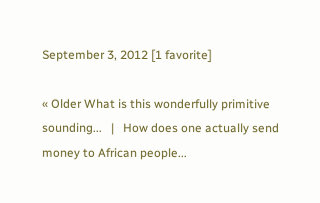September 3, 2012 [1 favorite]

« Older What is this wonderfully primitive sounding...   |   How does one actually send money to African people...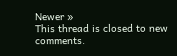Newer »
This thread is closed to new comments.